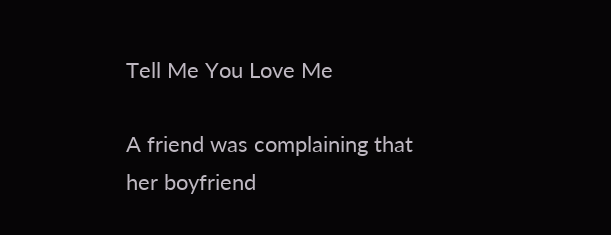Tell Me You Love Me

A friend was complaining that her boyfriend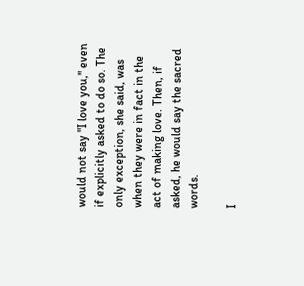would not say "I love you," even if explicitly asked to do so. The only exception, she said, was when they were in fact in the act of making love. Then, if asked, he would say the sacred words.

I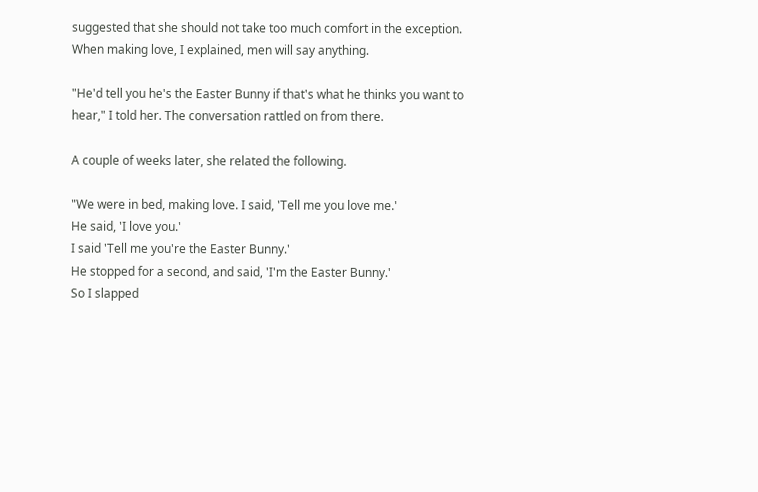suggested that she should not take too much comfort in the exception. When making love, I explained, men will say anything.

"He'd tell you he's the Easter Bunny if that's what he thinks you want to hear," I told her. The conversation rattled on from there.

A couple of weeks later, she related the following.

"We were in bed, making love. I said, 'Tell me you love me.'
He said, 'I love you.'
I said 'Tell me you're the Easter Bunny.'
He stopped for a second, and said, 'I'm the Easter Bunny.'
So I slapped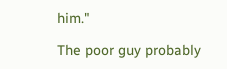him."

The poor guy probably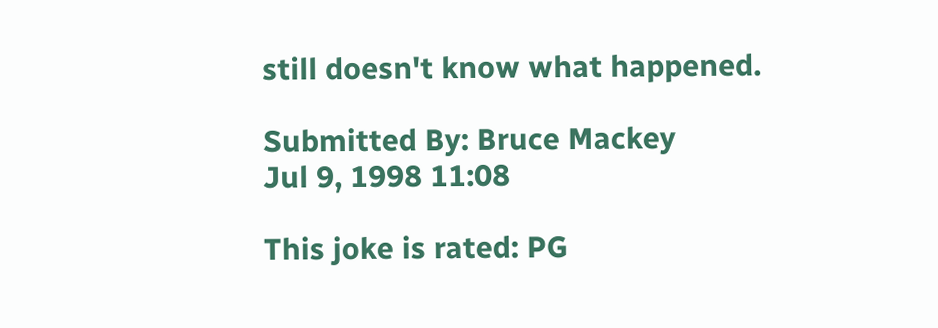still doesn't know what happened.

Submitted By: Bruce Mackey
Jul 9, 1998 11:08

This joke is rated: PG